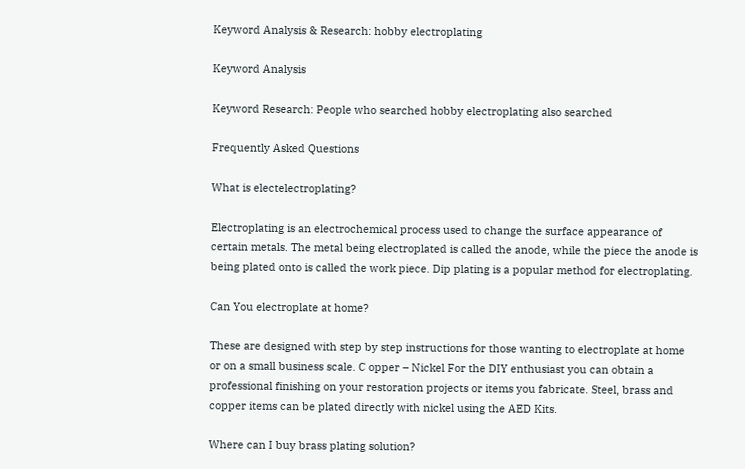Keyword Analysis & Research: hobby electroplating

Keyword Analysis

Keyword Research: People who searched hobby electroplating also searched

Frequently Asked Questions

What is electelectroplating?

Electroplating is an electrochemical process used to change the surface appearance of certain metals. The metal being electroplated is called the anode, while the piece the anode is being plated onto is called the work piece. Dip plating is a popular method for electroplating.

Can You electroplate at home?

These are designed with step by step instructions for those wanting to electroplate at home or on a small business scale. C opper – Nickel For the DIY enthusiast you can obtain a professional finishing on your restoration projects or items you fabricate. Steel, brass and copper items can be plated directly with nickel using the AED Kits.

Where can I buy brass plating solution?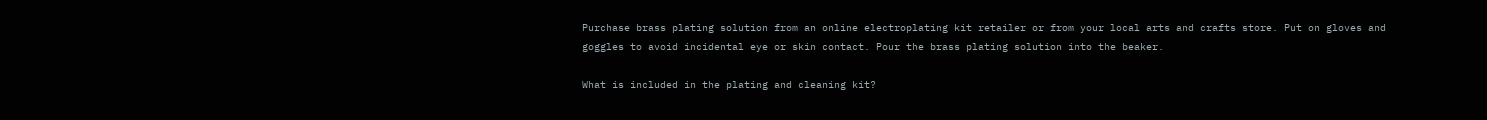Purchase brass plating solution from an online electroplating kit retailer or from your local arts and crafts store. Put on gloves and goggles to avoid incidental eye or skin contact. Pour the brass plating solution into the beaker.

What is included in the plating and cleaning kit?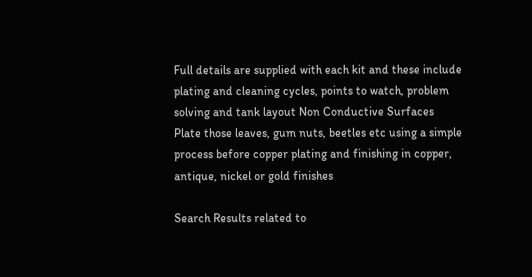Full details are supplied with each kit and these include plating and cleaning cycles, points to watch, problem solving and tank layout Non Conductive Surfaces Plate those leaves, gum nuts, beetles etc using a simple process before copper plating and finishing in copper, antique, nickel or gold finishes

Search Results related to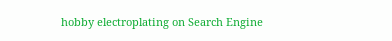hobby electroplating on Search Engine